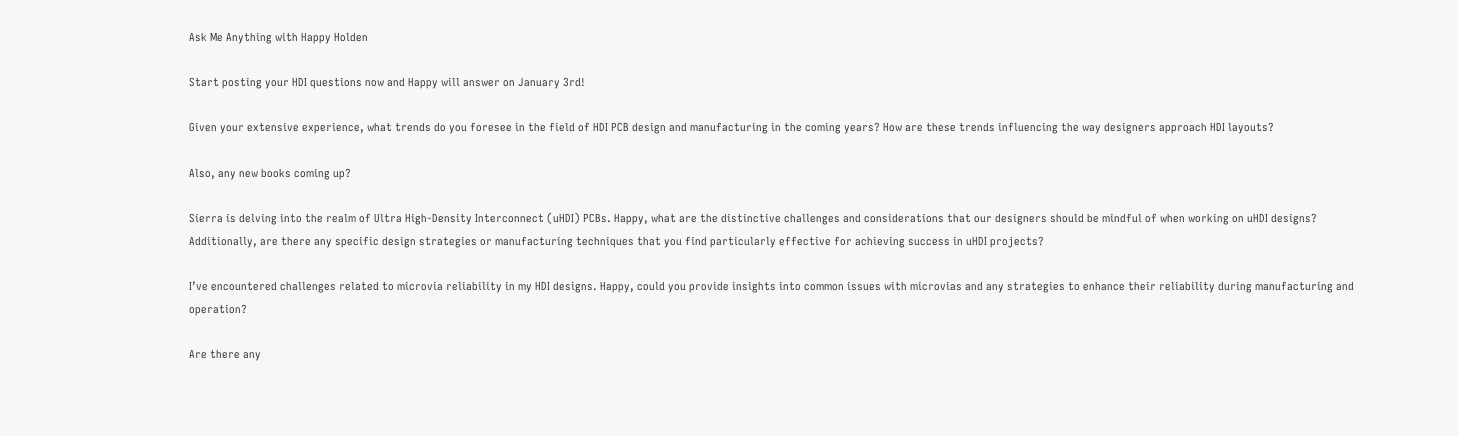Ask Me Anything with Happy Holden

Start posting your HDI questions now and Happy will answer on January 3rd!

Given your extensive experience, what trends do you foresee in the field of HDI PCB design and manufacturing in the coming years? How are these trends influencing the way designers approach HDI layouts?

Also, any new books coming up?

Sierra is delving into the realm of Ultra High-Density Interconnect (uHDI) PCBs. Happy, what are the distinctive challenges and considerations that our designers should be mindful of when working on uHDI designs? Additionally, are there any specific design strategies or manufacturing techniques that you find particularly effective for achieving success in uHDI projects?

I’ve encountered challenges related to microvia reliability in my HDI designs. Happy, could you provide insights into common issues with microvias and any strategies to enhance their reliability during manufacturing and operation?

Are there any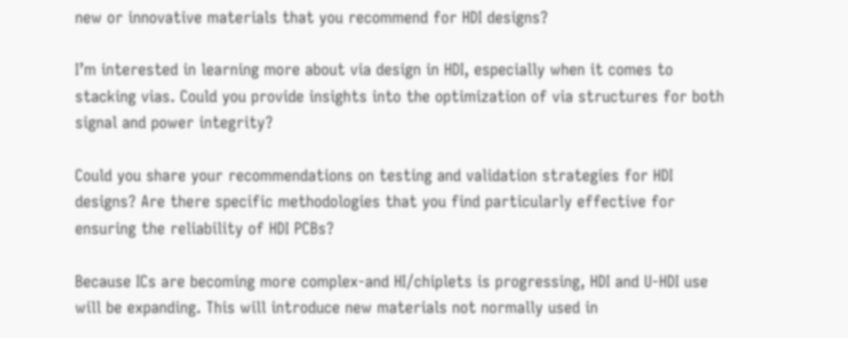new or innovative materials that you recommend for HDI designs?

I’m interested in learning more about via design in HDI, especially when it comes to stacking vias. Could you provide insights into the optimization of via structures for both signal and power integrity?

Could you share your recommendations on testing and validation strategies for HDI designs? Are there specific methodologies that you find particularly effective for ensuring the reliability of HDI PCBs?

Because ICs are becoming more complex-and HI/chiplets is progressing, HDI and U-HDI use will be expanding. This will introduce new materials not normally used in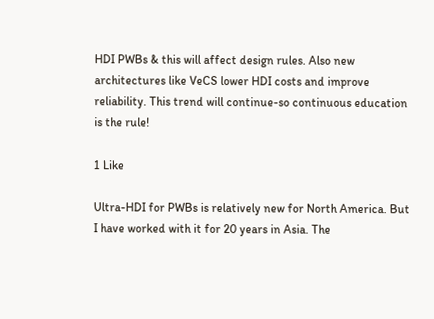HDI PWBs & this will affect design rules. Also new architectures like VeCS lower HDI costs and improve reliability. This trend will continue-so continuous education is the rule!

1 Like

Ultra-HDI for PWBs is relatively new for North America. But I have worked with it for 20 years in Asia. The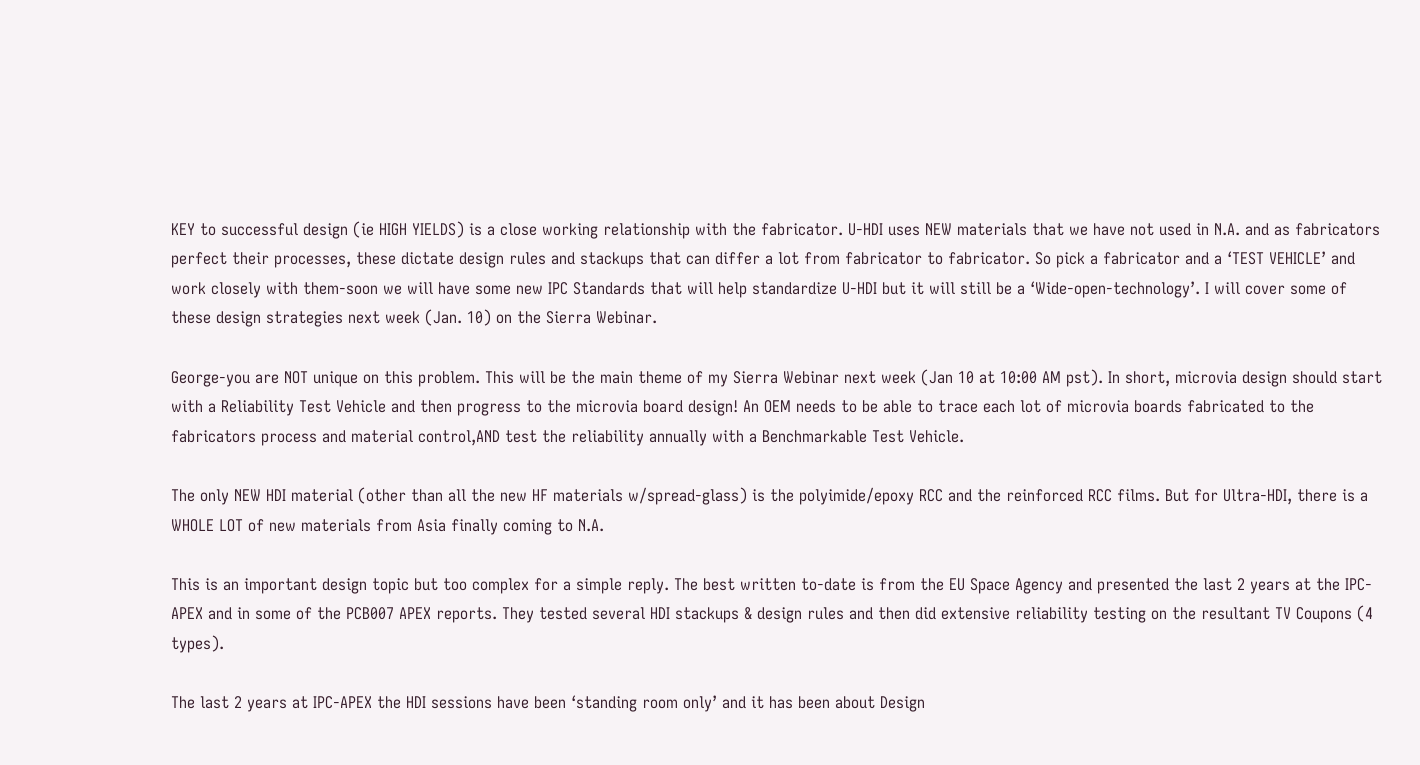KEY to successful design (ie HIGH YIELDS) is a close working relationship with the fabricator. U-HDI uses NEW materials that we have not used in N.A. and as fabricators perfect their processes, these dictate design rules and stackups that can differ a lot from fabricator to fabricator. So pick a fabricator and a ‘TEST VEHICLE’ and work closely with them-soon we will have some new IPC Standards that will help standardize U-HDI but it will still be a ‘Wide-open-technology’. I will cover some of these design strategies next week (Jan. 10) on the Sierra Webinar.

George-you are NOT unique on this problem. This will be the main theme of my Sierra Webinar next week (Jan 10 at 10:00 AM pst). In short, microvia design should start with a Reliability Test Vehicle and then progress to the microvia board design! An OEM needs to be able to trace each lot of microvia boards fabricated to the fabricators process and material control,AND test the reliability annually with a Benchmarkable Test Vehicle.

The only NEW HDI material (other than all the new HF materials w/spread-glass) is the polyimide/epoxy RCC and the reinforced RCC films. But for Ultra-HDI, there is a WHOLE LOT of new materials from Asia finally coming to N.A.

This is an important design topic but too complex for a simple reply. The best written to-date is from the EU Space Agency and presented the last 2 years at the IPC-APEX and in some of the PCB007 APEX reports. They tested several HDI stackups & design rules and then did extensive reliability testing on the resultant TV Coupons (4 types).

The last 2 years at IPC-APEX the HDI sessions have been ‘standing room only’ and it has been about Design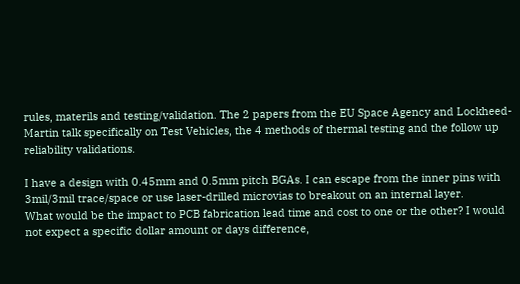rules, materils and testing/validation. The 2 papers from the EU Space Agency and Lockheed-Martin talk specifically on Test Vehicles, the 4 methods of thermal testing and the follow up reliability validations.

I have a design with 0.45mm and 0.5mm pitch BGAs. I can escape from the inner pins with 3mil/3mil trace/space or use laser-drilled microvias to breakout on an internal layer.
What would be the impact to PCB fabrication lead time and cost to one or the other? I would not expect a specific dollar amount or days difference,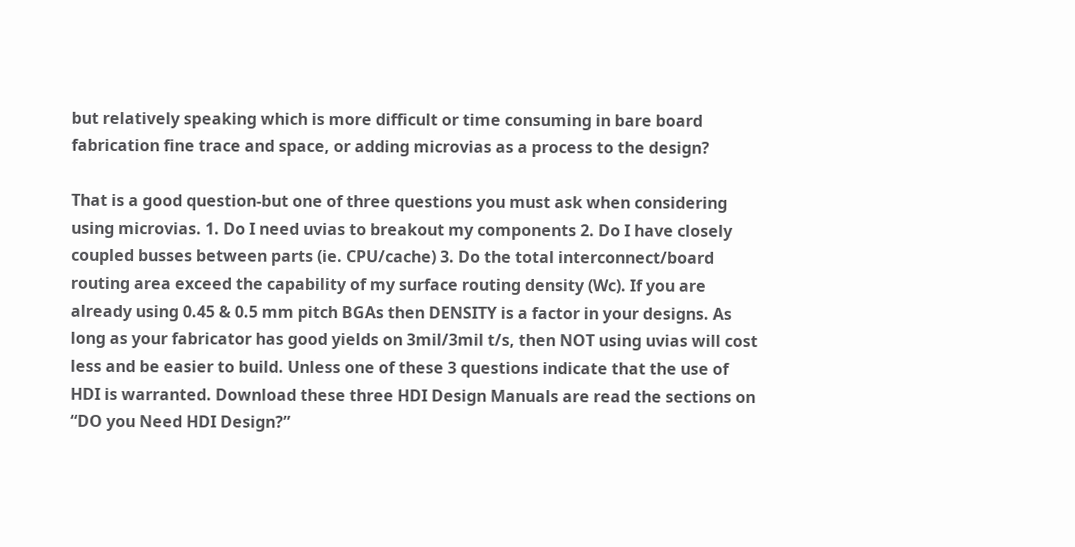but relatively speaking which is more difficult or time consuming in bare board fabrication fine trace and space, or adding microvias as a process to the design?

That is a good question-but one of three questions you must ask when considering using microvias. 1. Do I need uvias to breakout my components 2. Do I have closely coupled busses between parts (ie. CPU/cache) 3. Do the total interconnect/board routing area exceed the capability of my surface routing density (Wc). If you are already using 0.45 & 0.5 mm pitch BGAs then DENSITY is a factor in your designs. As long as your fabricator has good yields on 3mil/3mil t/s, then NOT using uvias will cost less and be easier to build. Unless one of these 3 questions indicate that the use of HDI is warranted. Download these three HDI Design Manuals are read the sections on “DO you Need HDI Design?”